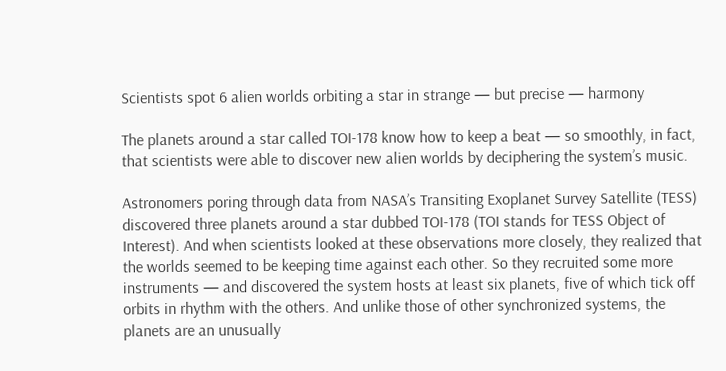Scientists spot 6 alien worlds orbiting a star in strange — but precise — harmony

The planets around a star called TOI-178 know how to keep a beat — so smoothly, in fact, that scientists were able to discover new alien worlds by deciphering the system’s music.

Astronomers poring through data from NASA’s Transiting Exoplanet Survey Satellite (TESS) discovered three planets around a star dubbed TOI-178 (TOI stands for TESS Object of Interest). And when scientists looked at these observations more closely, they realized that the worlds seemed to be keeping time against each other. So they recruited some more instruments — and discovered the system hosts at least six planets, five of which tick off orbits in rhythm with the others. And unlike those of other synchronized systems, the planets are an unusually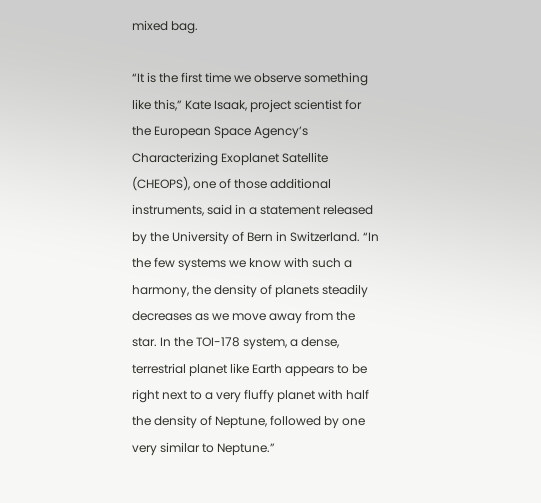mixed bag.

“It is the first time we observe something like this,” Kate Isaak, project scientist for the European Space Agency’s Characterizing Exoplanet Satellite (CHEOPS), one of those additional instruments, said in a statement released by the University of Bern in Switzerland. “In the few systems we know with such a harmony, the density of planets steadily decreases as we move away from the star. In the TOI-178 system, a dense, terrestrial planet like Earth appears to be right next to a very fluffy planet with half the density of Neptune, followed by one very similar to Neptune.”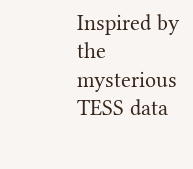Inspired by the mysterious TESS data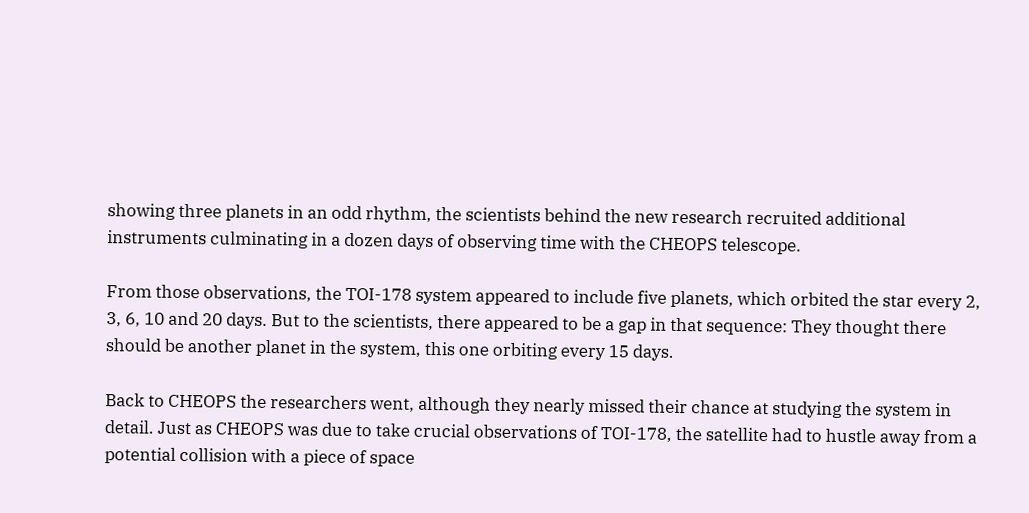showing three planets in an odd rhythm, the scientists behind the new research recruited additional instruments culminating in a dozen days of observing time with the CHEOPS telescope.

From those observations, the TOI-178 system appeared to include five planets, which orbited the star every 2, 3, 6, 10 and 20 days. But to the scientists, there appeared to be a gap in that sequence: They thought there should be another planet in the system, this one orbiting every 15 days.

Back to CHEOPS the researchers went, although they nearly missed their chance at studying the system in detail. Just as CHEOPS was due to take crucial observations of TOI-178, the satellite had to hustle away from a potential collision with a piece of space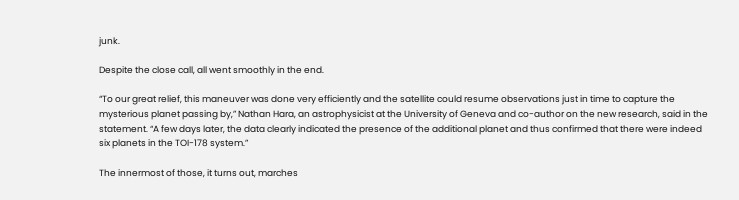junk.

Despite the close call, all went smoothly in the end.

“To our great relief, this maneuver was done very efficiently and the satellite could resume observations just in time to capture the mysterious planet passing by,” Nathan Hara, an astrophysicist at the University of Geneva and co-author on the new research, said in the statement. “A few days later, the data clearly indicated the presence of the additional planet and thus confirmed that there were indeed six planets in the TOI-178 system.”

The innermost of those, it turns out, marches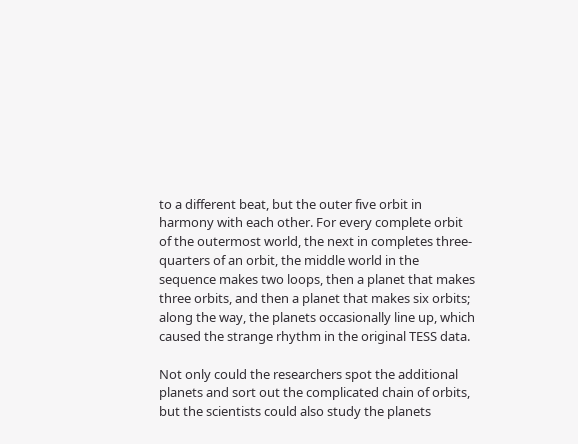to a different beat, but the outer five orbit in harmony with each other. For every complete orbit of the outermost world, the next in completes three-quarters of an orbit, the middle world in the sequence makes two loops, then a planet that makes three orbits, and then a planet that makes six orbits; along the way, the planets occasionally line up, which caused the strange rhythm in the original TESS data.

Not only could the researchers spot the additional planets and sort out the complicated chain of orbits, but the scientists could also study the planets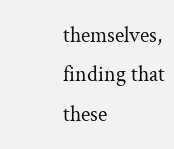themselves, finding that these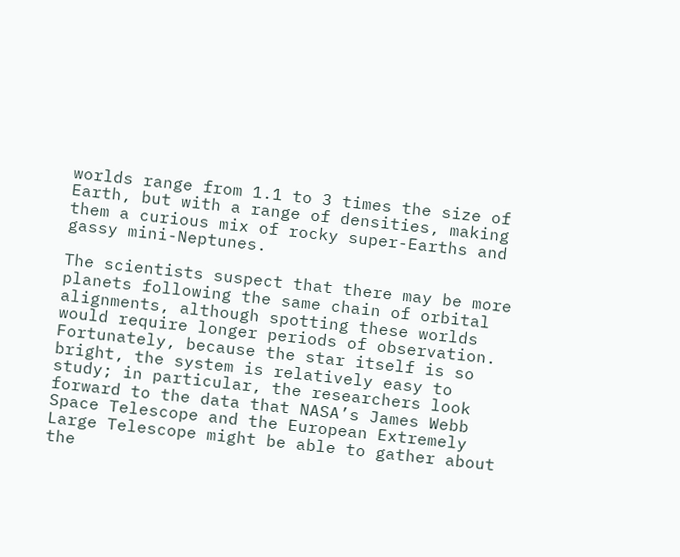worlds range from 1.1 to 3 times the size of Earth, but with a range of densities, making them a curious mix of rocky super-Earths and gassy mini-Neptunes.

The scientists suspect that there may be more planets following the same chain of orbital alignments, although spotting these worlds would require longer periods of observation. Fortunately, because the star itself is so bright, the system is relatively easy to study; in particular, the researchers look forward to the data that NASA’s James Webb Space Telescope and the European Extremely Large Telescope might be able to gather about the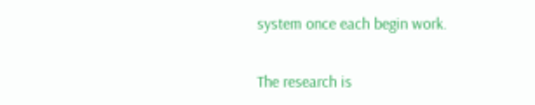system once each begin work.

The research is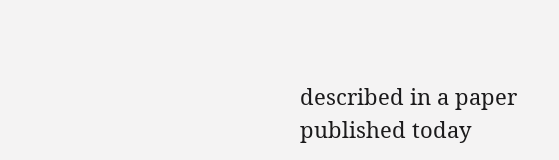described in a paper published today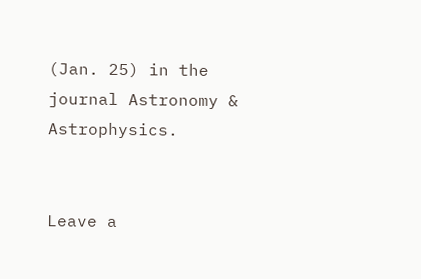(Jan. 25) in the journal Astronomy & Astrophysics.


Leave a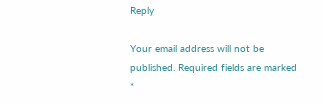Reply

Your email address will not be published. Required fields are marked *